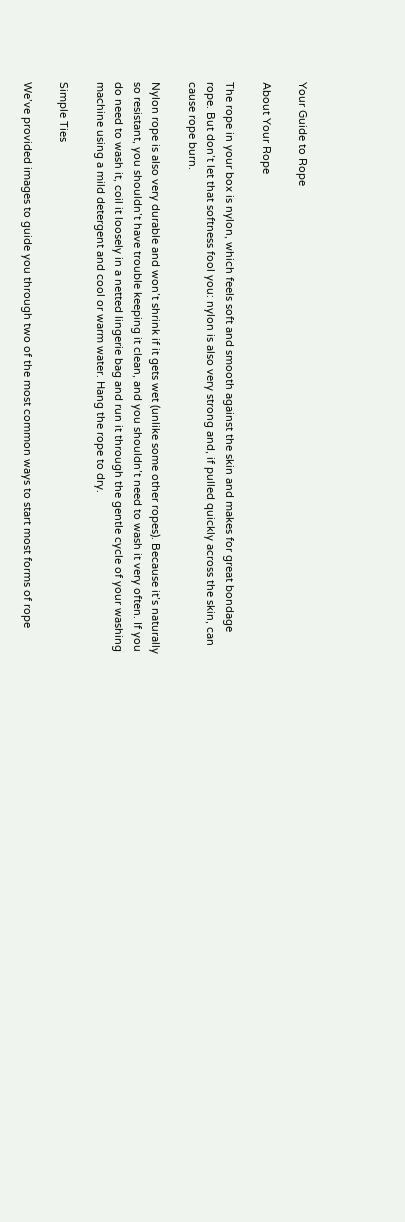Your Guide to Rope

About Your Rope

The rope in your box is nylon, which feels soft and smooth against the skin and makes for great bondage rope. But don’t let that softness fool you: nylon is also very strong and, if pulled quickly across the skin, can cause rope burn.

Nylon rope is also very durable and won’t shrink if it gets wet (unlike some other ropes). Because it’s naturally so resistant, you shouldn’t have trouble keeping it clean, and you shouldn’t need to wash it very often. If you do need to wash it, coil it loosely in a netted lingerie bag and run it through the gentle cycle of your washing machine using a mild detergent and cool or warm water. Hang the rope to dry.

Simple Ties

We’ve provided images to guide you through two of the most common ways to start most forms of rope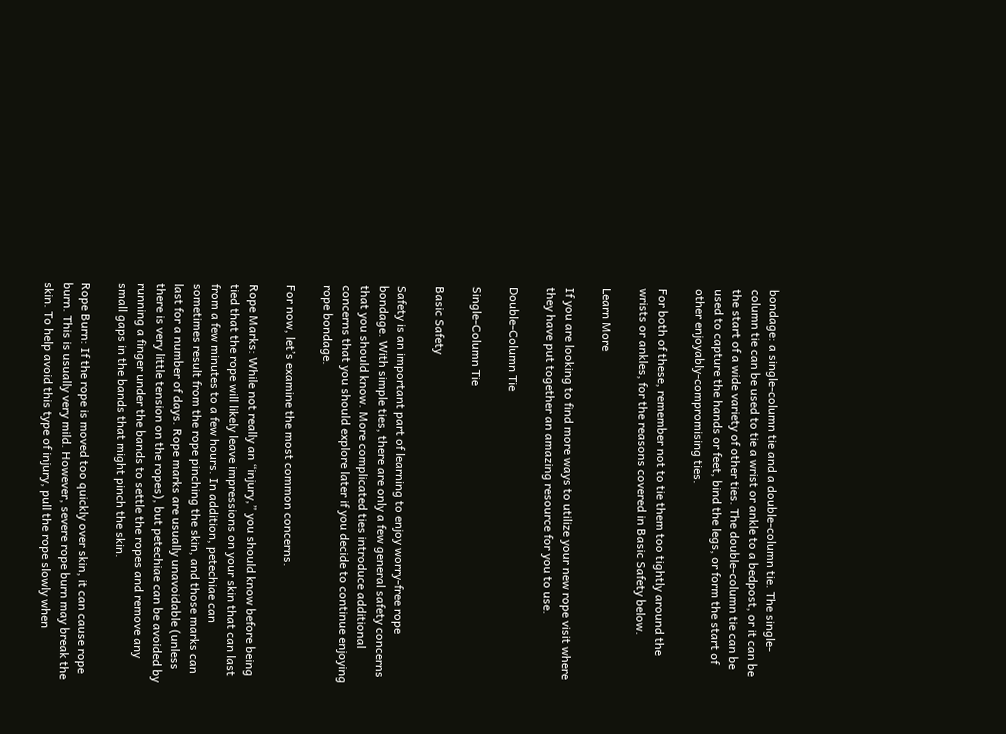bondage: a single-column tie and a double-column tie. The single-column tie can be used to tie a wrist or ankle to a bedpost, or it can be the start of a wide variety of other ties. The double-column tie can be used to capture the hands or feet, bind the legs, or form the start of other enjoyably-compromising ties.

For both of these, remember not to tie them too tightly around the wrists or ankles, for the reasons covered in Basic Safety below.

Learn More

If you are looking to find more ways to utilize your new rope visit where they have put together an amazing resource for you to use.

Double-Column Tie

Single-Column Tie

Basic Safety

Safety is an important part of learning to enjoy worry-free rope bondage. With simple ties, there are only a few general safety concerns that you should know. More complicated ties introduce additional concerns that you should explore later if you decide to continue enjoying rope bondage.

For now, let’s examine the most common concerns.

Rope Marks: While not really an “injury,” you should know before being tied that the rope will likely leave impressions on your skin that can last from a few minutes to a few hours. In addition, petechiae can sometimes result from the rope pinching the skin, and those marks can last for a number of days. Rope marks are usually unavoidable (unless there is very little tension on the ropes), but petechiae can be avoided by running a finger under the bands to settle the ropes and remove any small gaps in the bands that might pinch the skin.

Rope Burn: If the rope is moved too quickly over skin, it can cause rope burn. This is usually very mild. However, severe rope burn may break the skin. To help avoid this type of injury, pull the rope slowly when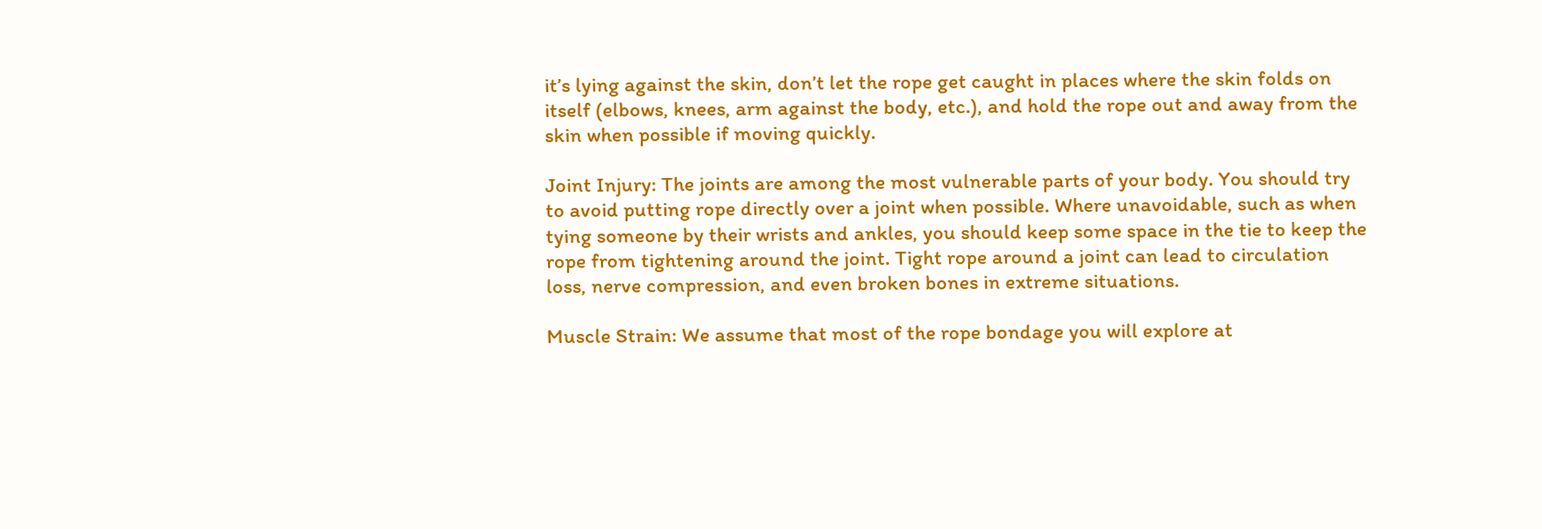it’s lying against the skin, don’t let the rope get caught in places where the skin folds on itself (elbows, knees, arm against the body, etc.), and hold the rope out and away from the skin when possible if moving quickly.

Joint Injury: The joints are among the most vulnerable parts of your body. You should try to avoid putting rope directly over a joint when possible. Where unavoidable, such as when tying someone by their wrists and ankles, you should keep some space in the tie to keep the rope from tightening around the joint. Tight rope around a joint can lead to circulation loss, nerve compression, and even broken bones in extreme situations.

Muscle Strain: We assume that most of the rope bondage you will explore at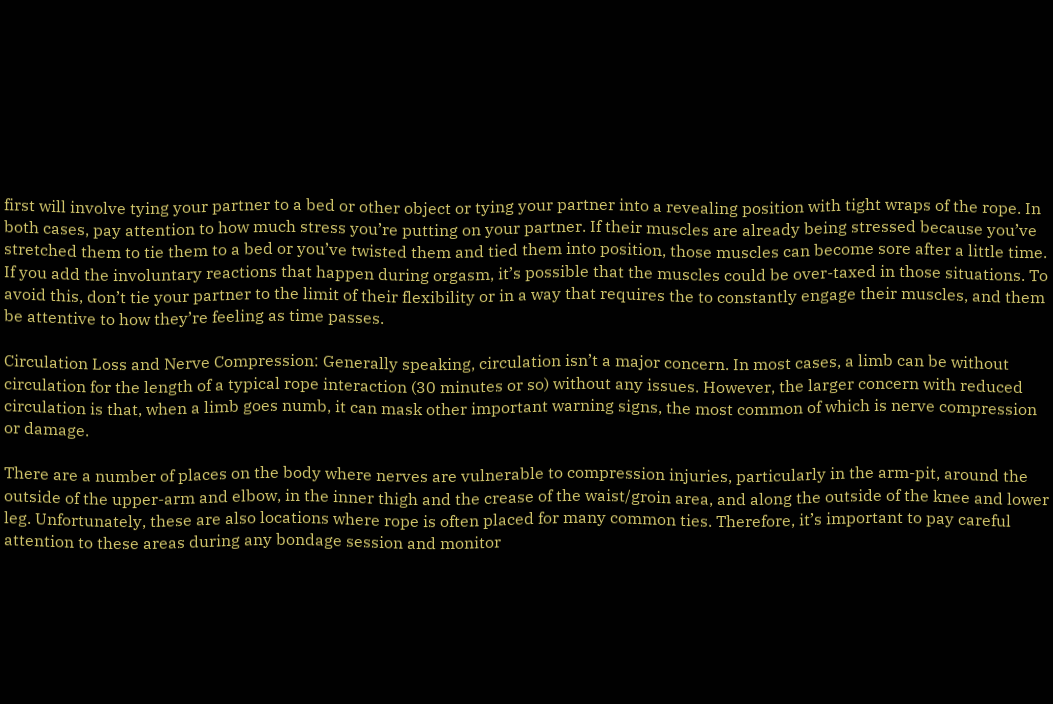first will involve tying your partner to a bed or other object or tying your partner into a revealing position with tight wraps of the rope. In both cases, pay attention to how much stress you’re putting on your partner. If their muscles are already being stressed because you’ve stretched them to tie them to a bed or you’ve twisted them and tied them into position, those muscles can become sore after a little time. If you add the involuntary reactions that happen during orgasm, it’s possible that the muscles could be over-taxed in those situations. To avoid this, don’t tie your partner to the limit of their flexibility or in a way that requires the to constantly engage their muscles, and them be attentive to how they’re feeling as time passes.

Circulation Loss and Nerve Compression: Generally speaking, circulation isn’t a major concern. In most cases, a limb can be without circulation for the length of a typical rope interaction (30 minutes or so) without any issues. However, the larger concern with reduced circulation is that, when a limb goes numb, it can mask other important warning signs, the most common of which is nerve compression or damage.

There are a number of places on the body where nerves are vulnerable to compression injuries, particularly in the arm-pit, around the outside of the upper-arm and elbow, in the inner thigh and the crease of the waist/groin area, and along the outside of the knee and lower leg. Unfortunately, these are also locations where rope is often placed for many common ties. Therefore, it’s important to pay careful attention to these areas during any bondage session and monitor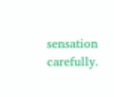sensation carefully.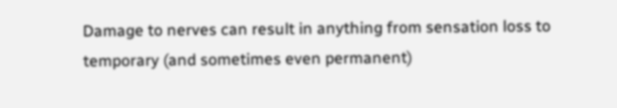Damage to nerves can result in anything from sensation loss to temporary (and sometimes even permanent)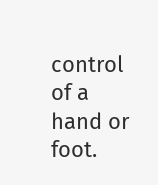control of a hand or foot.